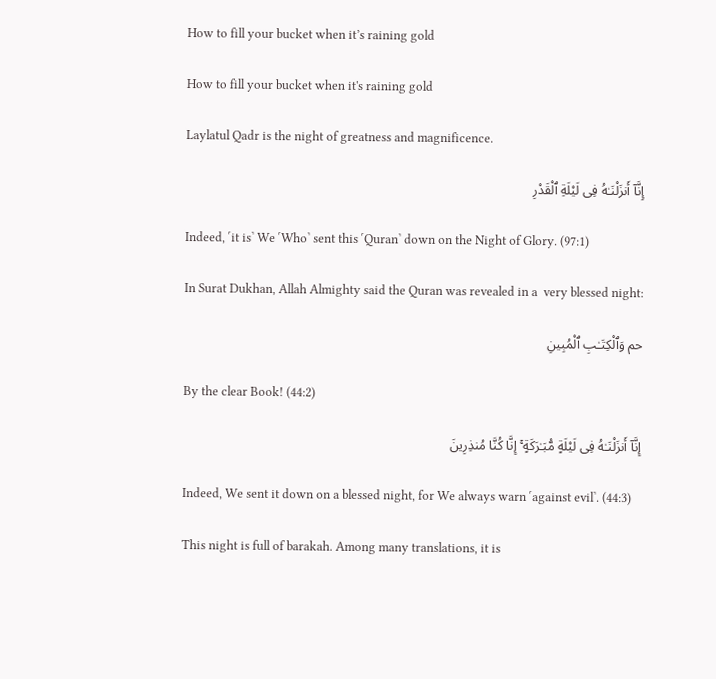How to fill your bucket when it’s raining gold

How to fill your bucket when it's raining gold

Laylatul Qadr is the night of greatness and magnificence.

إِنَّآ أَنزَلْنَـٰهُ فِى لَيْلَةِ ٱلْقَدْرِ

Indeed, ˹it is˺ We ˹Who˺ sent this ˹Quran˺ down on the Night of Glory. (97:1)

In Surat Dukhan, Allah Almighty said the Quran was revealed in a  very blessed night:

حم وَٱلْكِتَـٰبِ ٱلْمُبِينِ

By the clear Book! (44:2)

إِنَّآ أَنزَلْنَـٰهُ فِى لَيْلَةٍ مُّبَـٰرَكَةٍ ۚ إِنَّا كُنَّا مُنذِرِينَ

Indeed, We sent it down on a blessed night, for We always warn ˹against evil˺. (44:3)

This night is full of barakah. Among many translations, it is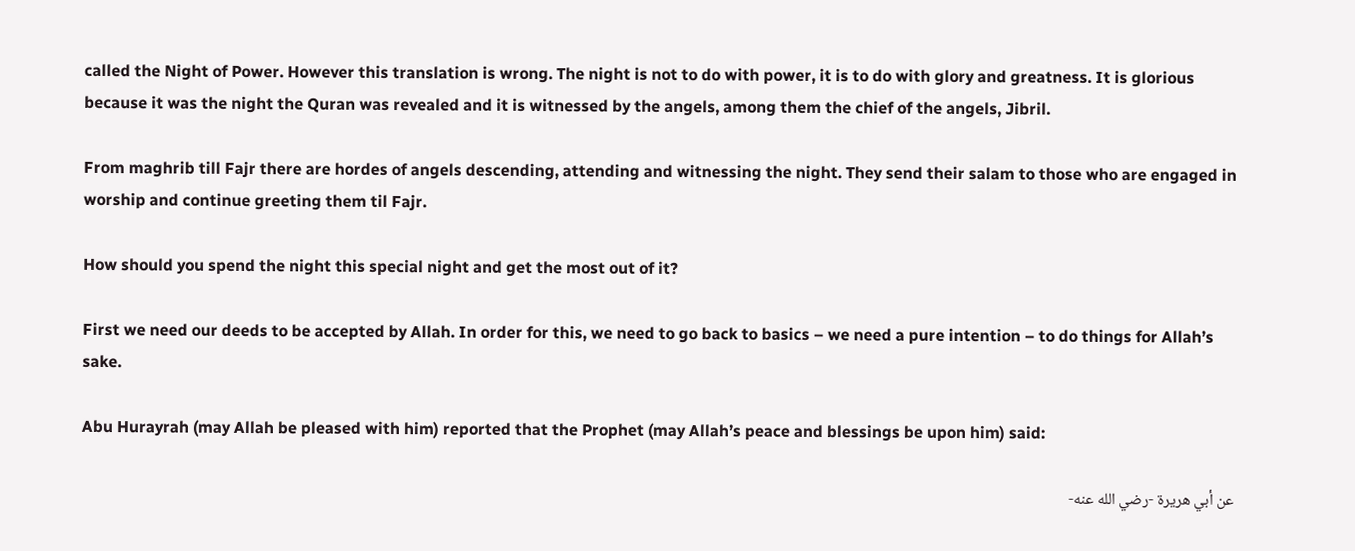called the Night of Power. However this translation is wrong. The night is not to do with power, it is to do with glory and greatness. It is glorious because it was the night the Quran was revealed and it is witnessed by the angels, among them the chief of the angels, Jibril.

From maghrib till Fajr there are hordes of angels descending, attending and witnessing the night. They send their salam to those who are engaged in worship and continue greeting them til Fajr.

How should you spend the night this special night and get the most out of it?

First we need our deeds to be accepted by Allah. In order for this, we need to go back to basics – we need a pure intention – to do things for Allah’s sake.

Abu Hurayrah (may Allah be pleased with him) reported that the Prophet (may Allah’s peace and blessings be upon him) said:

عن أبي هريرة -رضي الله عنه-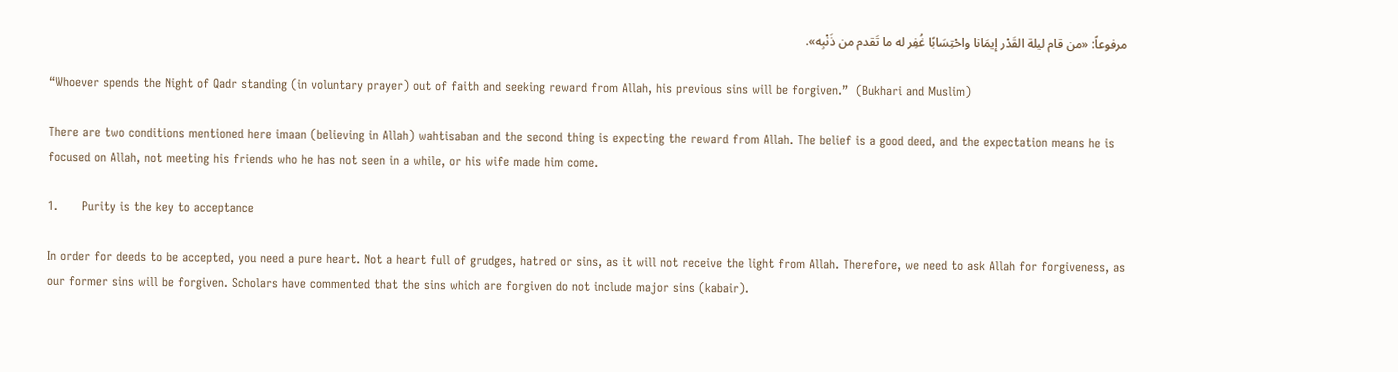مرفوعاً: «من قام ليلة القَدْر إيمَانا واحْتِسَابًا غُفِر له ما تَقدم من ذَنْبِه».

“Whoever spends the Night of Qadr standing (in voluntary prayer) out of faith and seeking reward from Allah, his previous sins will be forgiven.”  (Bukhari and Muslim)

There are two conditions mentioned here imaan (believing in Allah) wahtisaban and the second thing is expecting the reward from Allah. The belief is a good deed, and the expectation means he is focused on Allah, not meeting his friends who he has not seen in a while, or his wife made him come.

1.      Purity is the key to acceptance

In order for deeds to be accepted, you need a pure heart. Not a heart full of grudges, hatred or sins, as it will not receive the light from Allah. Therefore, we need to ask Allah for forgiveness, as our former sins will be forgiven. Scholars have commented that the sins which are forgiven do not include major sins (kabair).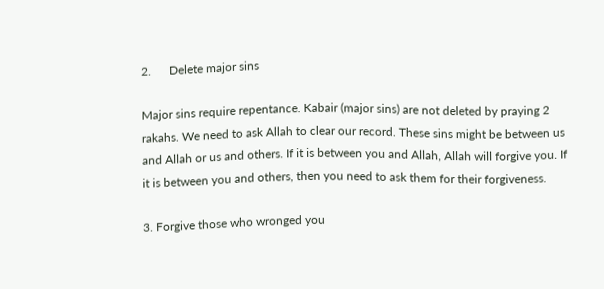2.      Delete major sins

Major sins require repentance. Kabair (major sins) are not deleted by praying 2 rakahs. We need to ask Allah to clear our record. These sins might be between us and Allah or us and others. If it is between you and Allah, Allah will forgive you. If it is between you and others, then you need to ask them for their forgiveness.

3. Forgive those who wronged you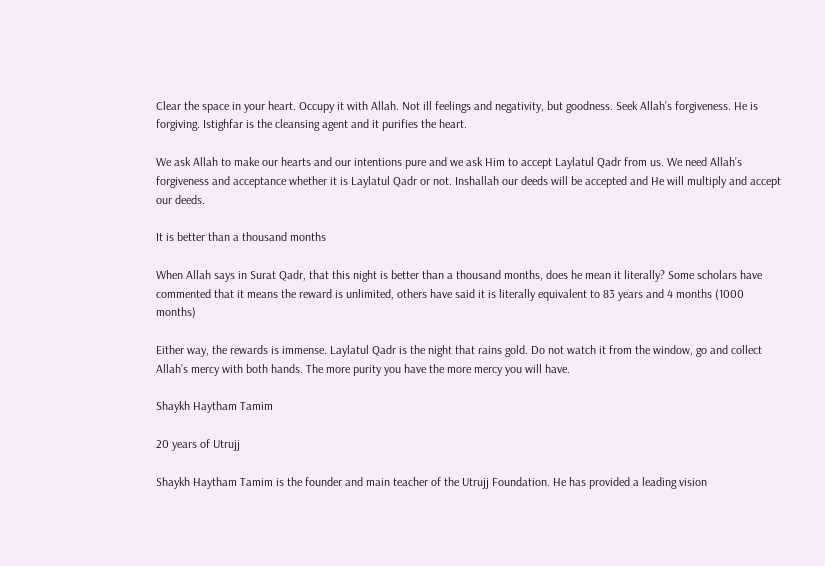Clear the space in your heart. Occupy it with Allah. Not ill feelings and negativity, but goodness. Seek Allah’s forgiveness. He is forgiving. Istighfar is the cleansing agent and it purifies the heart.

We ask Allah to make our hearts and our intentions pure and we ask Him to accept Laylatul Qadr from us. We need Allah’s forgiveness and acceptance whether it is Laylatul Qadr or not. Inshallah our deeds will be accepted and He will multiply and accept our deeds.

It is better than a thousand months

When Allah says in Surat Qadr, that this night is better than a thousand months, does he mean it literally? Some scholars have commented that it means the reward is unlimited, others have said it is literally equivalent to 83 years and 4 months (1000 months)

Either way, the rewards is immense. Laylatul Qadr is the night that rains gold. Do not watch it from the window, go and collect Allah’s mercy with both hands. The more purity you have the more mercy you will have.

Shaykh Haytham Tamim

20 years of Utrujj

Shaykh Haytham Tamim is the founder and main teacher of the Utrujj Foundation. He has provided a leading vision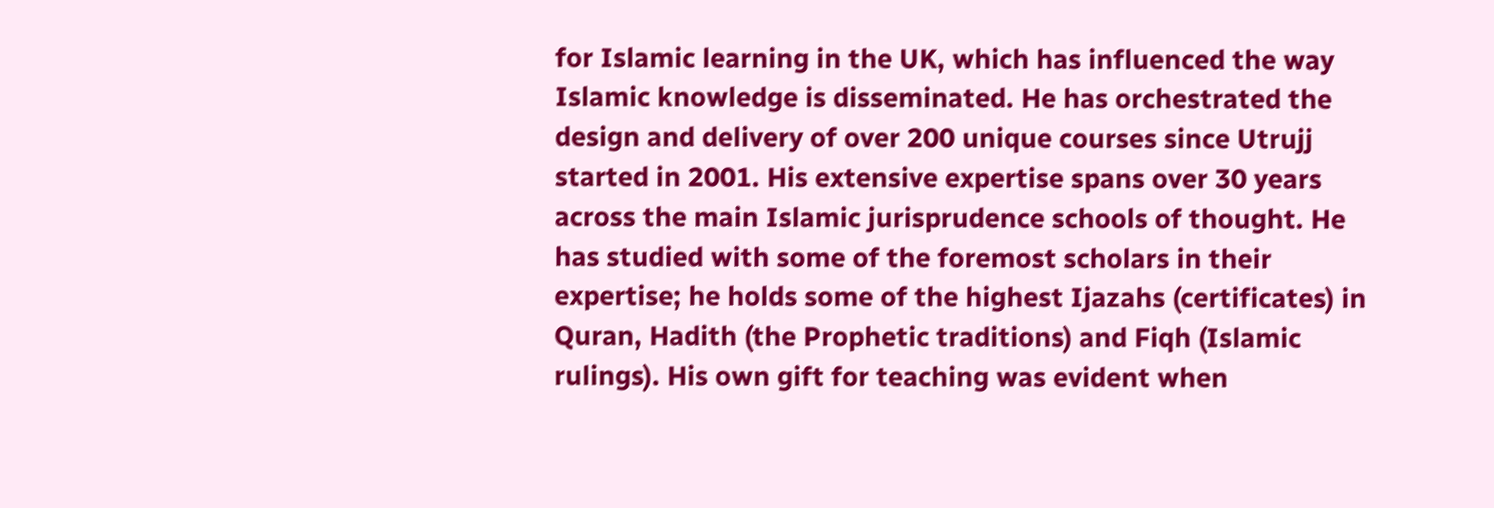for Islamic learning in the UK, which has influenced the way Islamic knowledge is disseminated. He has orchestrated the design and delivery of over 200 unique courses since Utrujj started in 2001. His extensive expertise spans over 30 years across the main Islamic jurisprudence schools of thought. He has studied with some of the foremost scholars in their expertise; he holds some of the highest Ijazahs (certificates) in Quran, Hadith (the Prophetic traditions) and Fiqh (Islamic rulings). His own gift for teaching was evident when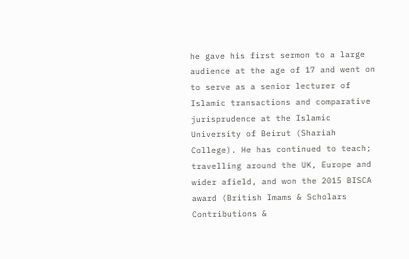he gave his first sermon to a large audience at the age of 17 and went on to serve as a senior lecturer of Islamic transactions and comparative jurisprudence at the Islamic University of Beirut (Shariah College). He has continued to teach; travelling around the UK, Europe and wider afield, and won the 2015 BISCA award (British Imams & Scholars Contributions &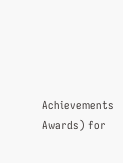Achievements Awards) for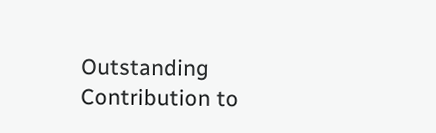Outstanding Contribution to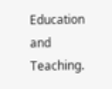Education and Teaching.